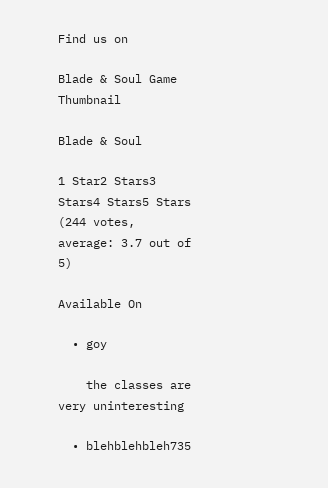Find us on

Blade & Soul Game Thumbnail

Blade & Soul

1 Star2 Stars3 Stars4 Stars5 Stars
(244 votes, average: 3.7 out of 5)

Available On

  • goy

    the classes are very uninteresting

  • blehblehbleh735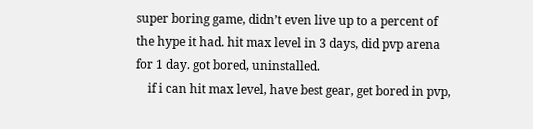super boring game, didn’t even live up to a percent of the hype it had. hit max level in 3 days, did pvp arena for 1 day. got bored, uninstalled.
    if i can hit max level, have best gear, get bored in pvp,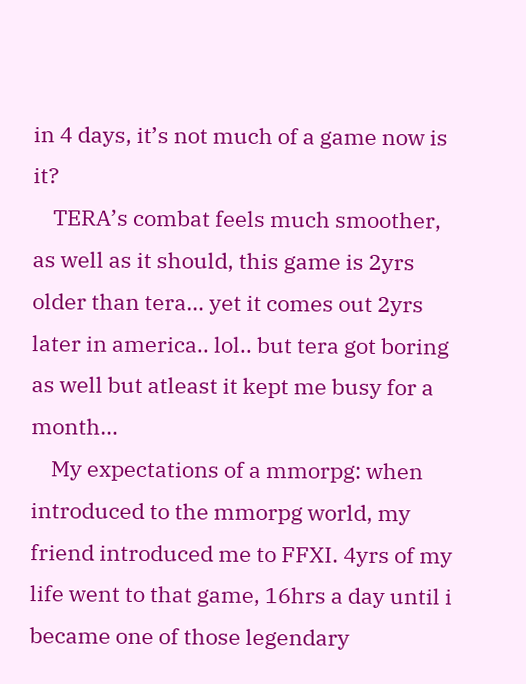in 4 days, it’s not much of a game now is it?
    TERA’s combat feels much smoother, as well as it should, this game is 2yrs older than tera… yet it comes out 2yrs later in america.. lol.. but tera got boring as well but atleast it kept me busy for a month…
    My expectations of a mmorpg: when introduced to the mmorpg world, my friend introduced me to FFXI. 4yrs of my life went to that game, 16hrs a day until i became one of those legendary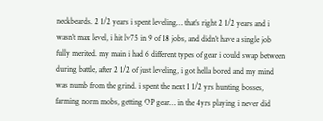neckbeards. 2 1/2 years i spent leveling… that’s right 2 1/2 years and i wasn’t max level, i hit lv75 in 9 of 18 jobs, and didn’t have a single job fully merited. my main i had 6 different types of gear i could swap between during battle, after 2 1/2 of just leveling, i got hella bored and my mind was numb from the grind. i spent the next 1 1/2 yrs hunting bosses, farming norm mobs, getting OP gear… in the 4yrs playing i never did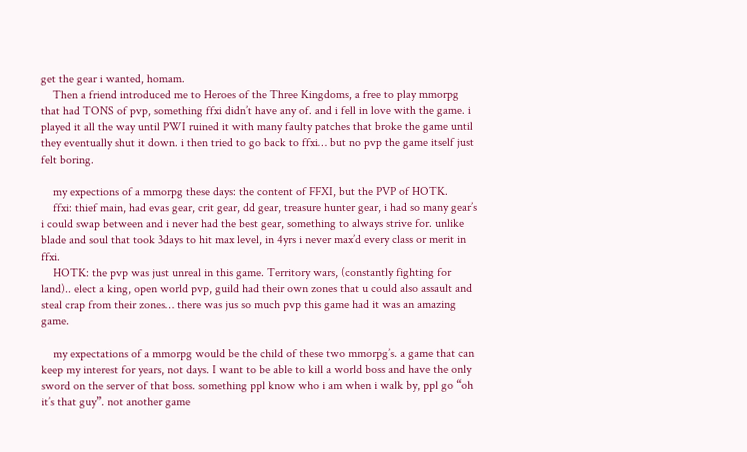get the gear i wanted, homam.
    Then a friend introduced me to Heroes of the Three Kingdoms, a free to play mmorpg that had TONS of pvp, something ffxi didn’t have any of. and i fell in love with the game. i played it all the way until PWI ruined it with many faulty patches that broke the game until they eventually shut it down. i then tried to go back to ffxi… but no pvp the game itself just felt boring.

    my expections of a mmorpg these days: the content of FFXI, but the PVP of HOTK.
    ffxi: thief main, had evas gear, crit gear, dd gear, treasure hunter gear, i had so many gear’s i could swap between and i never had the best gear, something to always strive for. unlike blade and soul that took 3days to hit max level, in 4yrs i never max’d every class or merit in ffxi.
    HOTK: the pvp was just unreal in this game. Territory wars, (constantly fighting for land).. elect a king, open world pvp, guild had their own zones that u could also assault and steal crap from their zones… there was jus so much pvp this game had it was an amazing game.

    my expectations of a mmorpg would be the child of these two mmorpg’s. a game that can keep my interest for years, not days. I want to be able to kill a world boss and have the only sword on the server of that boss. something ppl know who i am when i walk by, ppl go “oh it’s that guy”. not another game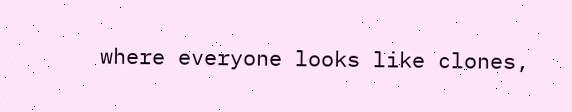where everyone looks like clones,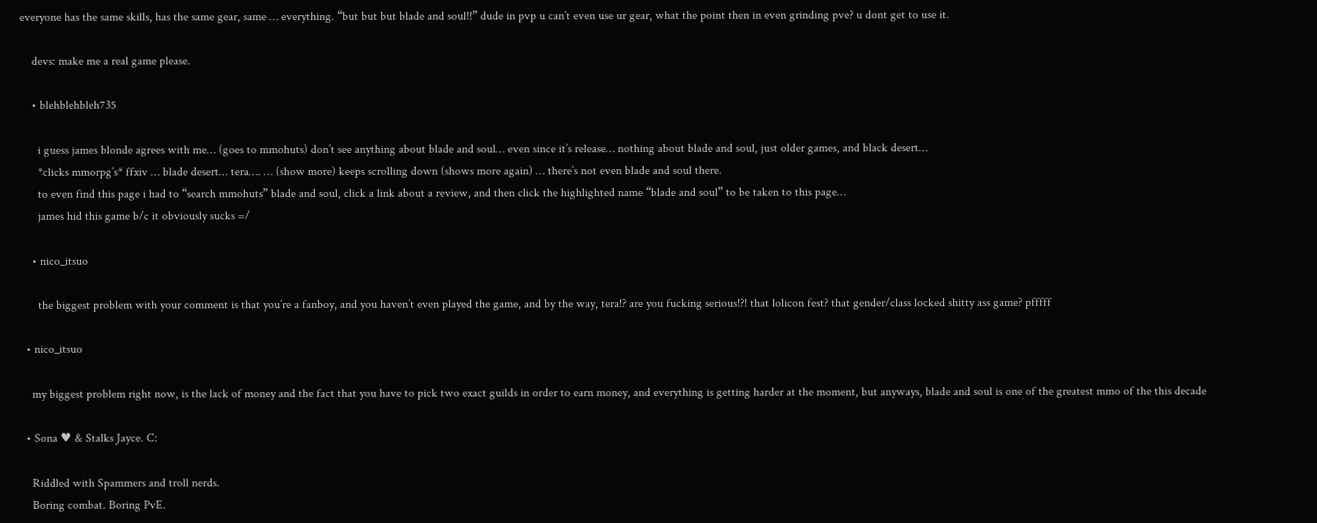everyone has the same skills, has the same gear, same … everything. “but but but blade and soul!!” dude in pvp u can’t even use ur gear, what the point then in even grinding pve? u dont get to use it.

    devs: make me a real game please.

    • blehblehbleh735

      i guess james blonde agrees with me… (goes to mmohuts) don’t see anything about blade and soul… even since it’s release… nothing about blade and soul, just older games, and black desert…
      *clicks mmorpg’s* ffxiv … blade desert… tera…. … (show more) keeps scrolling down (shows more again) … there’s not even blade and soul there.
      to even find this page i had to “search mmohuts” blade and soul, click a link about a review, and then click the highlighted name “blade and soul” to be taken to this page…
      james hid this game b/c it obviously sucks =/

    • nico_itsuo

      the biggest problem with your comment is that you’re a fanboy, and you haven’t even played the game, and by the way, tera!? are you fucking serious!?! that lolicon fest? that gender/class locked shitty ass game? pfffff

  • nico_itsuo

    my biggest problem right now, is the lack of money and the fact that you have to pick two exact guilds in order to earn money, and everything is getting harder at the moment, but anyways, blade and soul is one of the greatest mmo of the this decade

  • Sona ♥ & Stalks Jayce. C:

    Riddled with Spammers and troll nerds.
    Boring combat. Boring PvE.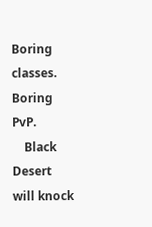Boring classes. Boring PvP.
    Black Desert will knock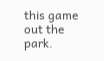this game out the park.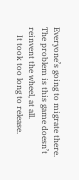Everyone’s going to migrate there. The problem is this game doesn’t reinvent the wheel, at all.
    It took too long to release.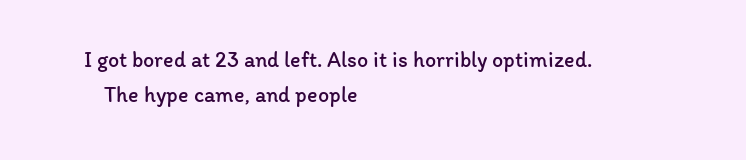I got bored at 23 and left. Also it is horribly optimized.
    The hype came, and people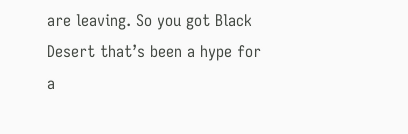are leaving. So you got Black Desert that’s been a hype for a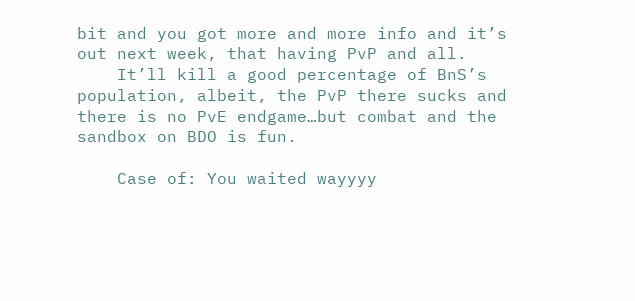bit and you got more and more info and it’s out next week, that having PvP and all.
    It’ll kill a good percentage of BnS’s population, albeit, the PvP there sucks and there is no PvE endgame…but combat and the sandbox on BDO is fun.

    Case of: You waited wayyyy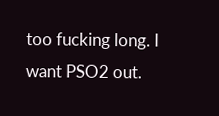too fucking long. I want PSO2 out.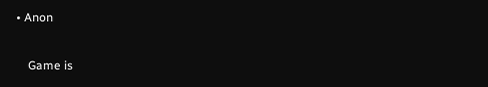• Anon

    Game is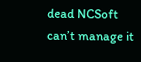dead NCSoft can’t manage it